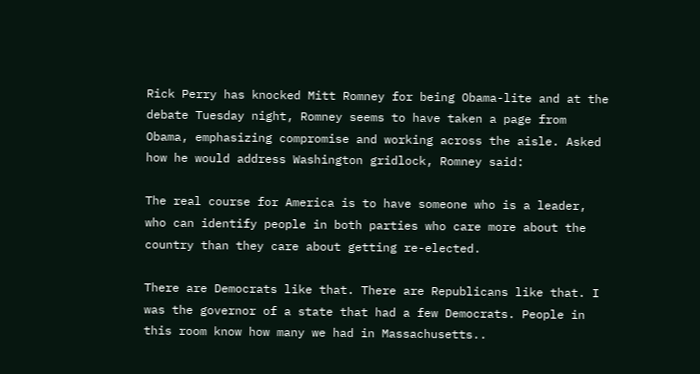Rick Perry has knocked Mitt Romney for being Obama-lite and at the debate Tuesday night, Romney seems to have taken a page from Obama, emphasizing compromise and working across the aisle. Asked how he would address Washington gridlock, Romney said:

The real course for America is to have someone who is a leader, who can identify people in both parties who care more about the country than they care about getting re-elected.

There are Democrats like that. There are Republicans like that. I was the governor of a state that had a few Democrats. People in this room know how many we had in Massachusetts..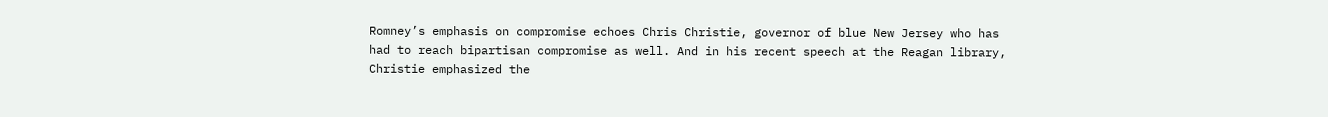Romney’s emphasis on compromise echoes Chris Christie, governor of blue New Jersey who has had to reach bipartisan compromise as well. And in his recent speech at the Reagan library, Christie emphasized the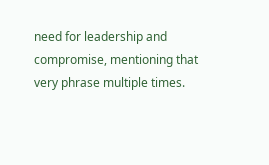need for leadership and compromise, mentioning that very phrase multiple times.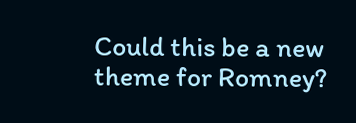Could this be a new theme for Romney?